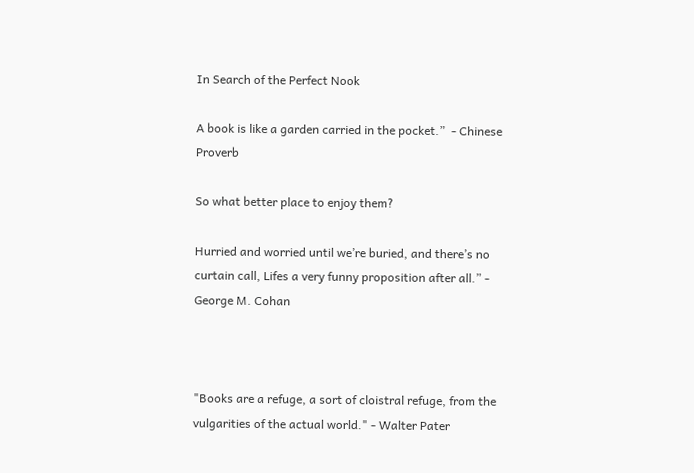In Search of the Perfect Nook

A book is like a garden carried in the pocket.”  - Chinese Proverb

So what better place to enjoy them?

Hurried and worried until we’re buried, and there’s no curtain call, Lifes a very funny proposition after all.” - George M. Cohan



"Books are a refuge, a sort of cloistral refuge, from the vulgarities of the actual world." - Walter Pater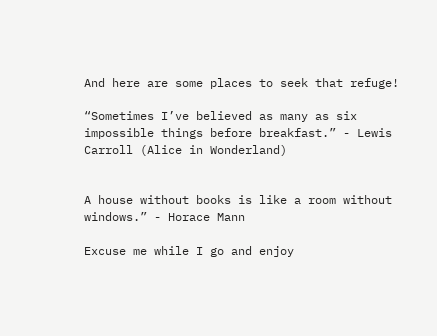And here are some places to seek that refuge!

“Sometimes I’ve believed as many as six impossible things before breakfast.” - Lewis Carroll (Alice in Wonderland)


A house without books is like a room without windows.” - Horace Mann

Excuse me while I go and enjoy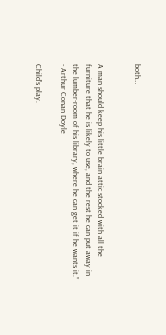both…


A man should keep his little brain attic stocked with all the furniture that he is likely to use, and the rest he can put away in the lumber-room of his library, where he can get it if he wants it.”  - Arthur Conan Doyle

Child’s play.